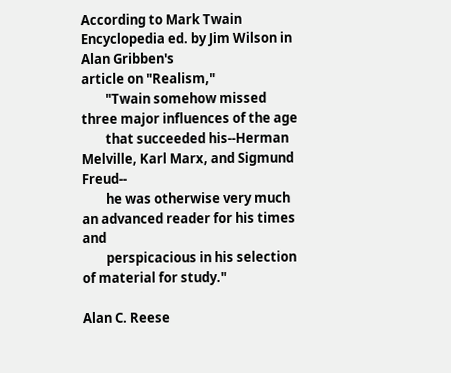According to Mark Twain Encyclopedia ed. by Jim Wilson in Alan Gribben's
article on "Realism,"
        "Twain somehow missed three major influences of the age
        that succeeded his--Herman Melville, Karl Marx, and Sigmund Freud--
        he was otherwise very much an advanced reader for his times and
        perspicacious in his selection of material for study."

Alan C. Reese